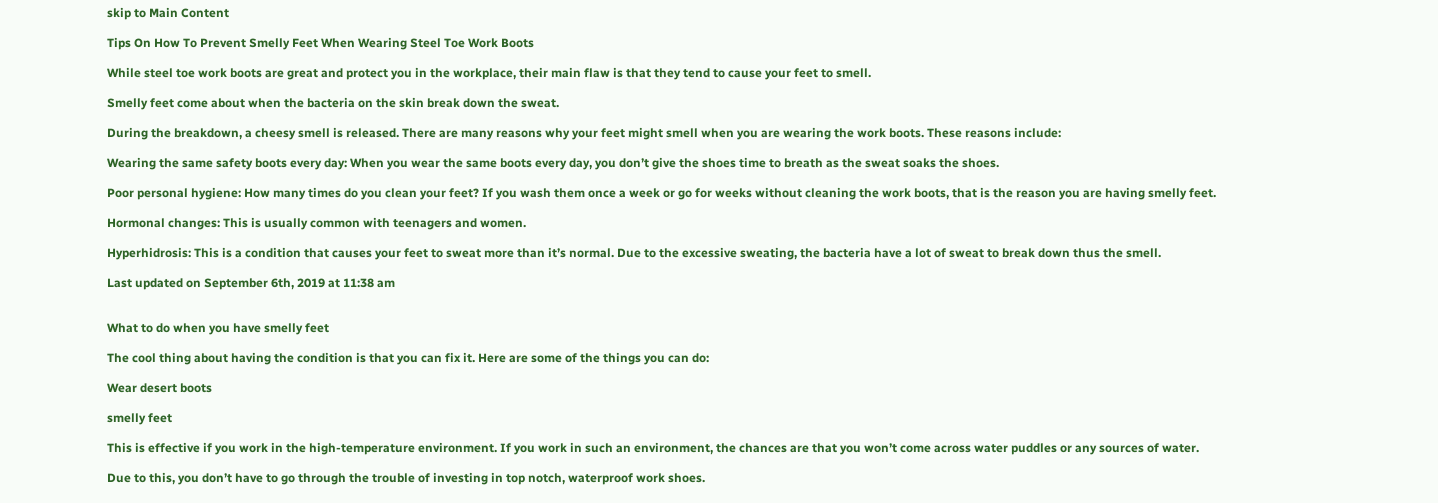skip to Main Content

Tips On How To Prevent Smelly Feet When Wearing Steel Toe Work Boots

While steel toe work boots are great and protect you in the workplace, their main flaw is that they tend to cause your feet to smell.

Smelly feet come about when the bacteria on the skin break down the sweat.

During the breakdown, a cheesy smell is released. There are many reasons why your feet might smell when you are wearing the work boots. These reasons include:

Wearing the same safety boots every day: When you wear the same boots every day, you don’t give the shoes time to breath as the sweat soaks the shoes.

Poor personal hygiene: How many times do you clean your feet? If you wash them once a week or go for weeks without cleaning the work boots, that is the reason you are having smelly feet.

Hormonal changes: This is usually common with teenagers and women.

Hyperhidrosis: This is a condition that causes your feet to sweat more than it’s normal. Due to the excessive sweating, the bacteria have a lot of sweat to break down thus the smell.

Last updated on September 6th, 2019 at 11:38 am


What to do when you have smelly feet

The cool thing about having the condition is that you can fix it. Here are some of the things you can do:

Wear desert boots

smelly feet

This is effective if you work in the high-temperature environment. If you work in such an environment, the chances are that you won’t come across water puddles or any sources of water.

Due to this, you don’t have to go through the trouble of investing in top notch, waterproof work shoes.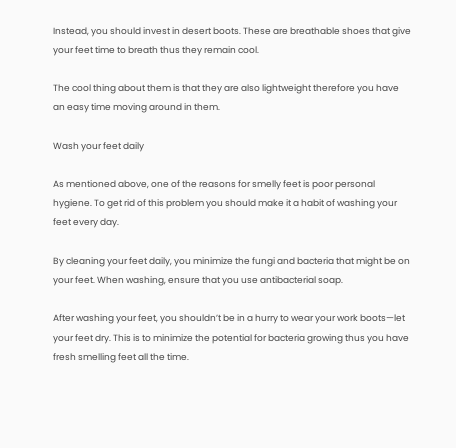Instead, you should invest in desert boots. These are breathable shoes that give your feet time to breath thus they remain cool.

The cool thing about them is that they are also lightweight therefore you have an easy time moving around in them.

Wash your feet daily

As mentioned above, one of the reasons for smelly feet is poor personal hygiene. To get rid of this problem you should make it a habit of washing your feet every day.

By cleaning your feet daily, you minimize the fungi and bacteria that might be on your feet. When washing, ensure that you use antibacterial soap.

After washing your feet, you shouldn’t be in a hurry to wear your work boots—let your feet dry. This is to minimize the potential for bacteria growing thus you have fresh smelling feet all the time.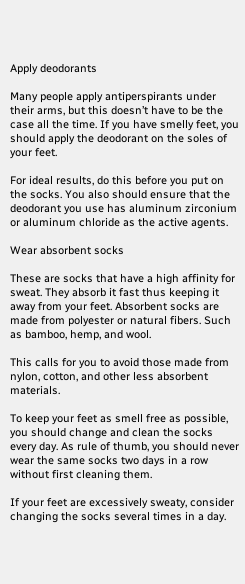Apply deodorants

Many people apply antiperspirants under their arms, but this doesn’t have to be the case all the time. If you have smelly feet, you should apply the deodorant on the soles of your feet.

For ideal results, do this before you put on the socks. You also should ensure that the deodorant you use has aluminum zirconium or aluminum chloride as the active agents.

Wear absorbent socks

These are socks that have a high affinity for sweat. They absorb it fast thus keeping it away from your feet. Absorbent socks are made from polyester or natural fibers. Such as bamboo, hemp, and wool.

This calls for you to avoid those made from nylon, cotton, and other less absorbent materials.

To keep your feet as smell free as possible, you should change and clean the socks every day. As rule of thumb, you should never wear the same socks two days in a row without first cleaning them.

If your feet are excessively sweaty, consider changing the socks several times in a day.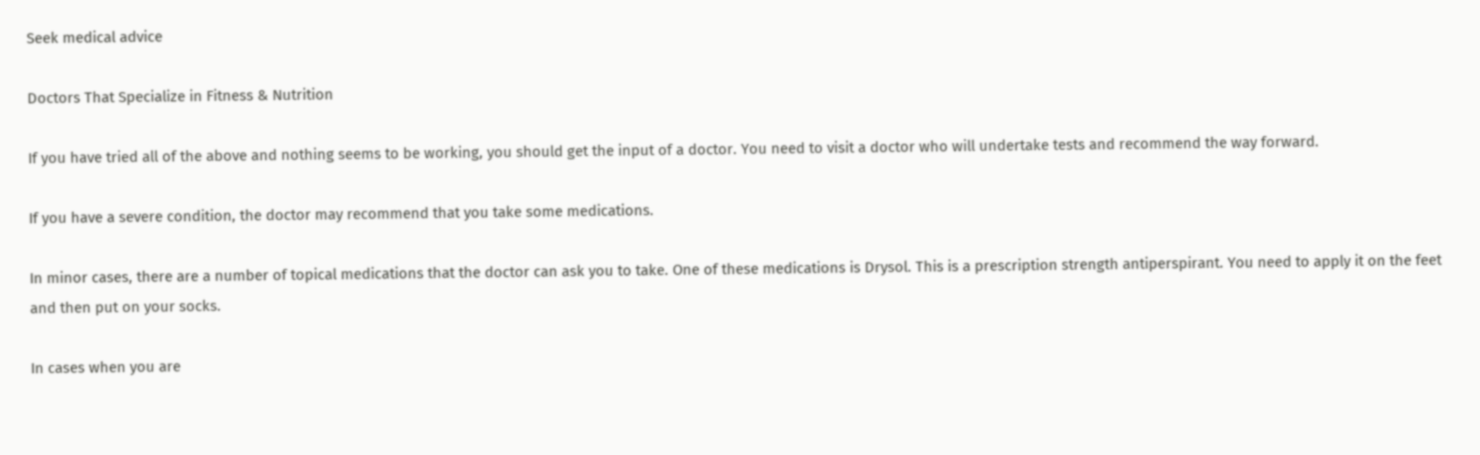Seek medical advice

Doctors That Specialize in Fitness & Nutrition

If you have tried all of the above and nothing seems to be working, you should get the input of a doctor. You need to visit a doctor who will undertake tests and recommend the way forward.

If you have a severe condition, the doctor may recommend that you take some medications.

In minor cases, there are a number of topical medications that the doctor can ask you to take. One of these medications is Drysol. This is a prescription strength antiperspirant. You need to apply it on the feet and then put on your socks.

In cases when you are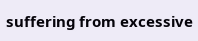suffering from excessive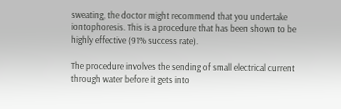sweating, the doctor might recommend that you undertake iontophoresis. This is a procedure that has been shown to be highly effective (91% success rate).

The procedure involves the sending of small electrical current through water before it gets into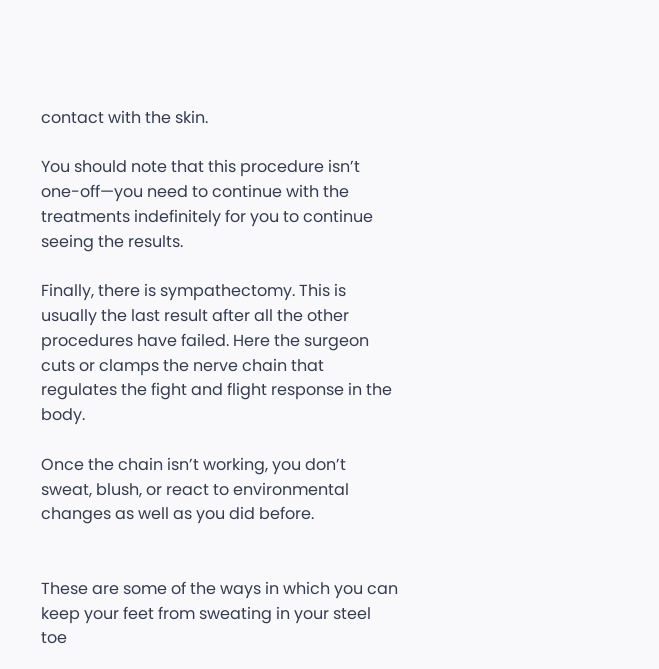contact with the skin.

You should note that this procedure isn’t one-off—you need to continue with the treatments indefinitely for you to continue seeing the results.

Finally, there is sympathectomy. This is usually the last result after all the other procedures have failed. Here the surgeon cuts or clamps the nerve chain that regulates the fight and flight response in the body.

Once the chain isn’t working, you don’t sweat, blush, or react to environmental changes as well as you did before.


These are some of the ways in which you can keep your feet from sweating in your steel toe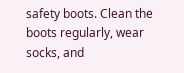safety boots. Clean the boots regularly, wear socks, and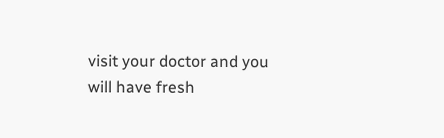visit your doctor and you will have fresh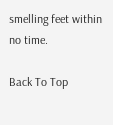smelling feet within no time.

Back To Top